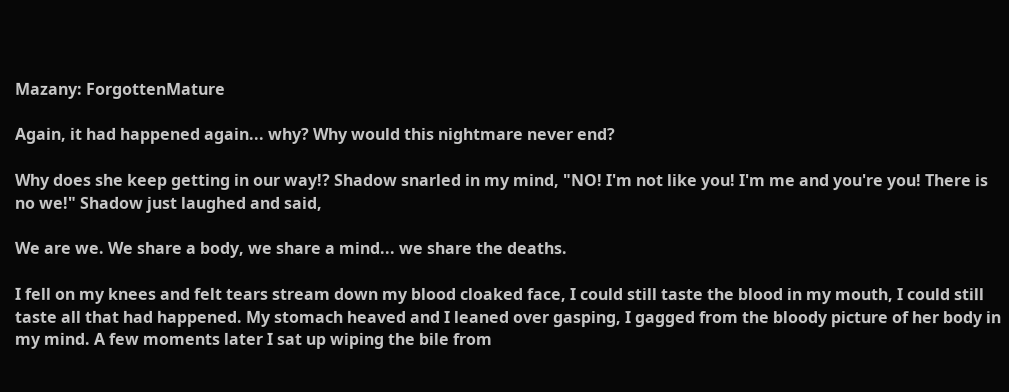Mazany: ForgottenMature

Again, it had happened again... why? Why would this nightmare never end?

Why does she keep getting in our way!? Shadow snarled in my mind, "NO! I'm not like you! I'm me and you're you! There is no we!" Shadow just laughed and said,

We are we. We share a body, we share a mind... we share the deaths.

I fell on my knees and felt tears stream down my blood cloaked face, I could still taste the blood in my mouth, I could still taste all that had happened. My stomach heaved and I leaned over gasping, I gagged from the bloody picture of her body in my mind. A few moments later I sat up wiping the bile from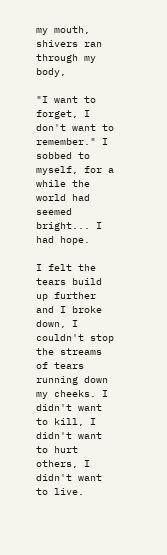my mouth, shivers ran through my body,

"I want to forget, I don't want to remember." I sobbed to myself, for a while the world had seemed bright... I had hope.

I felt the tears build up further and I broke down, I couldn't stop the streams of tears running down my cheeks. I didn't want to kill, I didn't want to hurt others, I didn't want to live.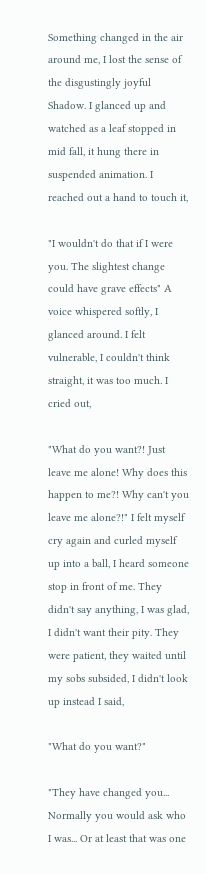Something changed in the air around me, I lost the sense of the disgustingly joyful Shadow. I glanced up and watched as a leaf stopped in mid fall, it hung there in suspended animation. I reached out a hand to touch it,

"I wouldn't do that if I were you. The slightest change could have grave effects" A voice whispered softly, I glanced around. I felt vulnerable, I couldn't think straight, it was too much. I cried out,

"What do you want?! Just leave me alone! Why does this happen to me?! Why can't you leave me alone?!" I felt myself cry again and curled myself up into a ball, I heard someone stop in front of me. They didn't say anything, I was glad, I didn't want their pity. They were patient, they waited until my sobs subsided, I didn't look up instead I said,

"What do you want?"

"They have changed you... Normally you would ask who I was... Or at least that was one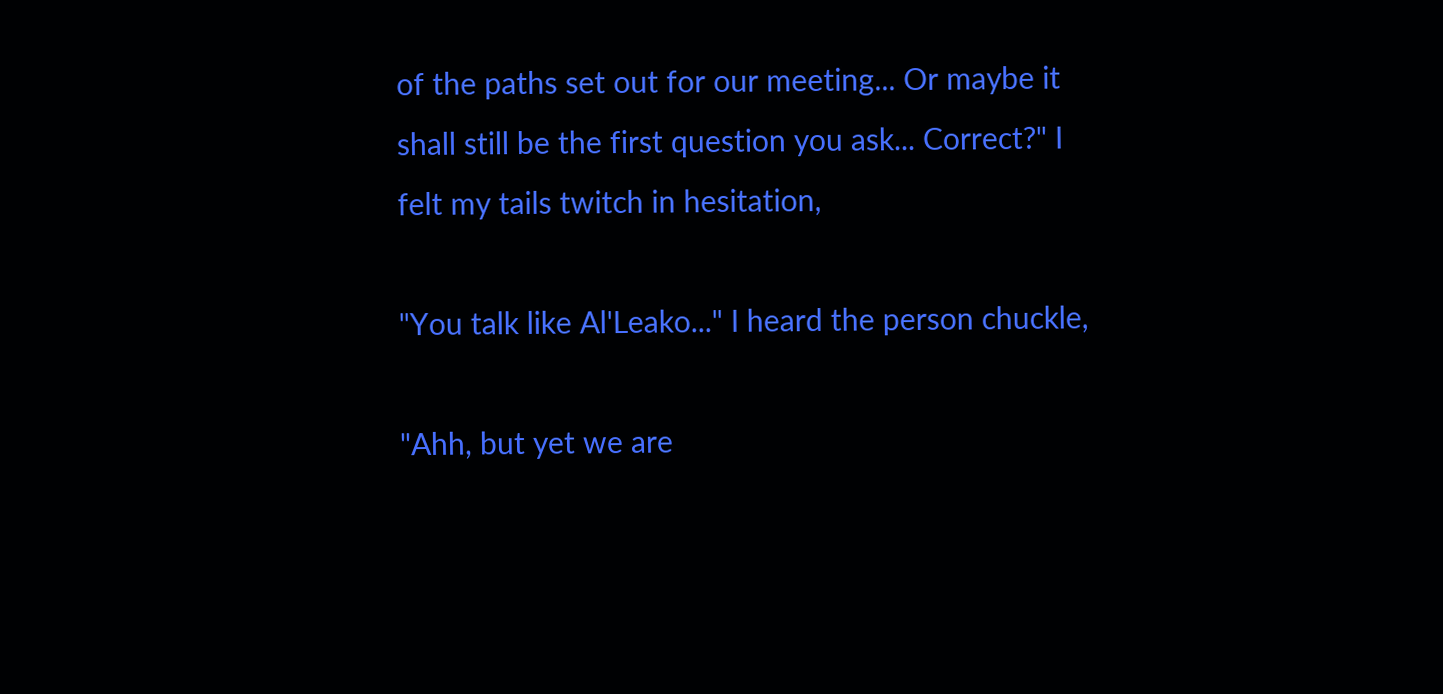of the paths set out for our meeting... Or maybe it shall still be the first question you ask... Correct?" I felt my tails twitch in hesitation,

"You talk like Al'Leako..." I heard the person chuckle,

"Ahh, but yet we are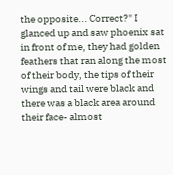the opposite... Correct?" I glanced up and saw phoenix sat in front of me, they had golden feathers that ran along the most of their body, the tips of their wings and tail were black and there was a black area around their face- almost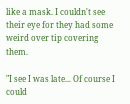like a mask. I couldn't see their eye for they had some weird over tip covering them.

"I see I was late... Of course I could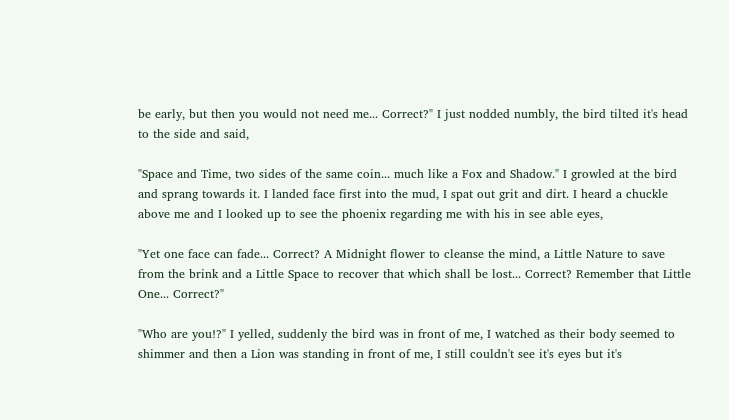be early, but then you would not need me... Correct?" I just nodded numbly, the bird tilted it's head to the side and said,

"Space and Time, two sides of the same coin... much like a Fox and Shadow." I growled at the bird and sprang towards it. I landed face first into the mud, I spat out grit and dirt. I heard a chuckle above me and I looked up to see the phoenix regarding me with his in see able eyes,

"Yet one face can fade... Correct? A Midnight flower to cleanse the mind, a Little Nature to save from the brink and a Little Space to recover that which shall be lost... Correct? Remember that Little One... Correct?"

"Who are you!?" I yelled, suddenly the bird was in front of me, I watched as their body seemed to shimmer and then a Lion was standing in front of me, I still couldn't see it's eyes but it's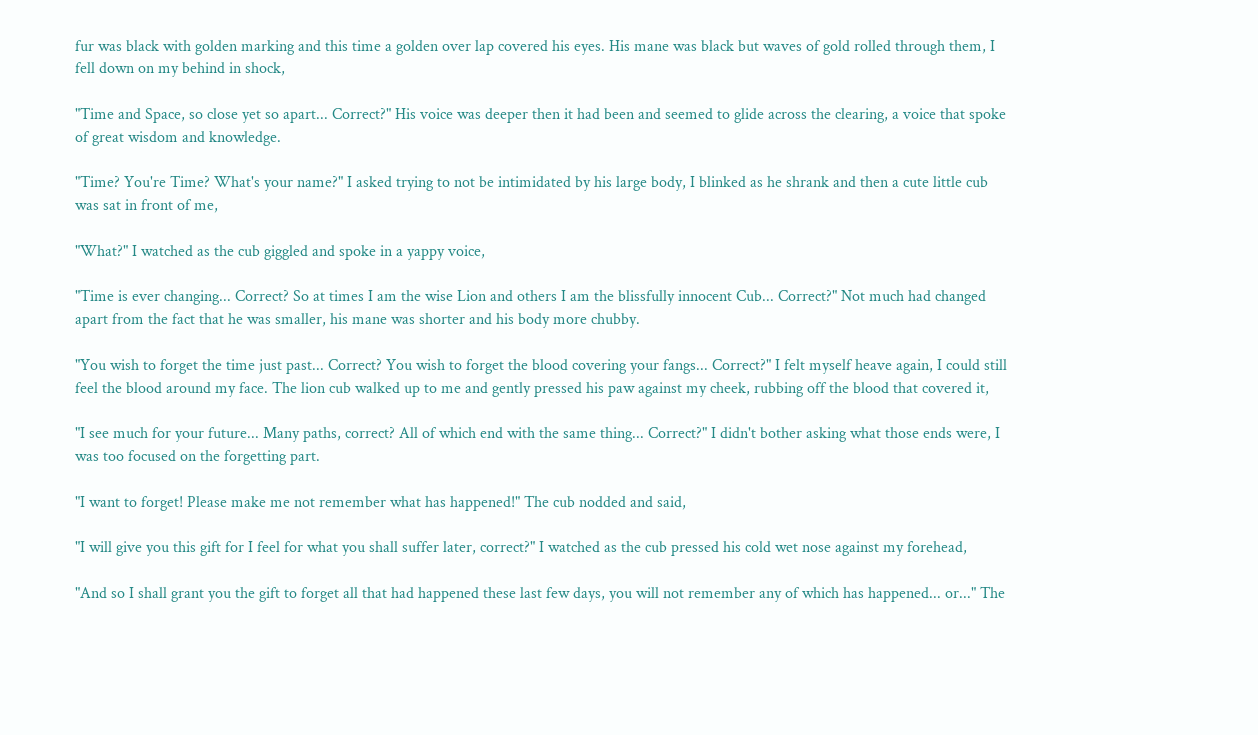fur was black with golden marking and this time a golden over lap covered his eyes. His mane was black but waves of gold rolled through them, I fell down on my behind in shock,

"Time and Space, so close yet so apart... Correct?" His voice was deeper then it had been and seemed to glide across the clearing, a voice that spoke of great wisdom and knowledge.

"Time? You're Time? What's your name?" I asked trying to not be intimidated by his large body, I blinked as he shrank and then a cute little cub was sat in front of me,

"What?" I watched as the cub giggled and spoke in a yappy voice,

"Time is ever changing... Correct? So at times I am the wise Lion and others I am the blissfully innocent Cub... Correct?" Not much had changed apart from the fact that he was smaller, his mane was shorter and his body more chubby.

"You wish to forget the time just past... Correct? You wish to forget the blood covering your fangs... Correct?" I felt myself heave again, I could still feel the blood around my face. The lion cub walked up to me and gently pressed his paw against my cheek, rubbing off the blood that covered it,

"I see much for your future... Many paths, correct? All of which end with the same thing... Correct?" I didn't bother asking what those ends were, I was too focused on the forgetting part.

"I want to forget! Please make me not remember what has happened!" The cub nodded and said,

"I will give you this gift for I feel for what you shall suffer later, correct?" I watched as the cub pressed his cold wet nose against my forehead,

"And so I shall grant you the gift to forget all that had happened these last few days, you will not remember any of which has happened... or..." The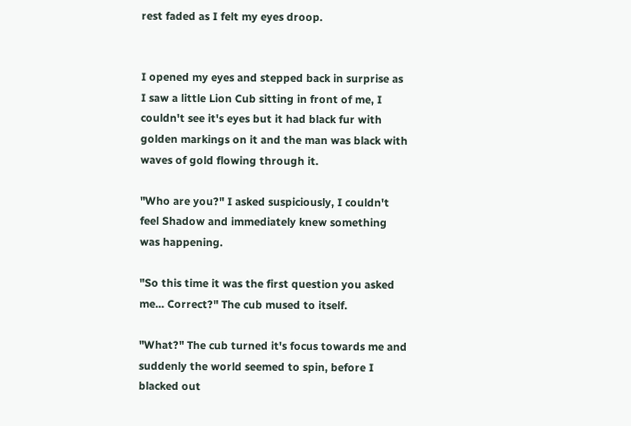rest faded as I felt my eyes droop.


I opened my eyes and stepped back in surprise as I saw a little Lion Cub sitting in front of me, I couldn't see it's eyes but it had black fur with golden markings on it and the man was black with waves of gold flowing through it.

"Who are you?" I asked suspiciously, I couldn't feel Shadow and immediately knew something was happening.

"So this time it was the first question you asked me... Correct?" The cub mused to itself.

"What?" The cub turned it's focus towards me and suddenly the world seemed to spin, before I blacked out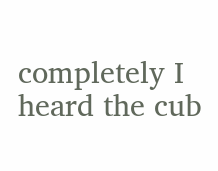completely I heard the cub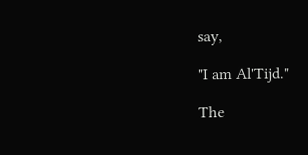say,

"I am Al'Tijd."

The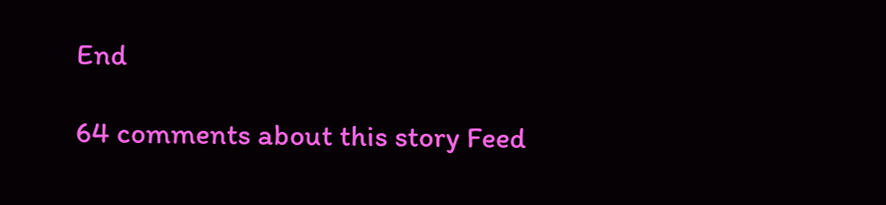End

64 comments about this story Feed